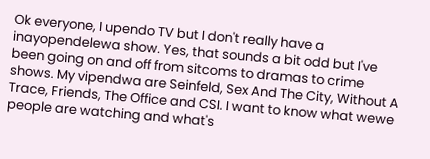Ok everyone, I upendo TV but I don't really have a inayopendelewa show. Yes, that sounds a bit odd but I've been going on and off from sitcoms to dramas to crime shows. My vipendwa are Seinfeld, Sex And The City, Without A Trace, Friends, The Office and CSI. I want to know what wewe people are watching and what's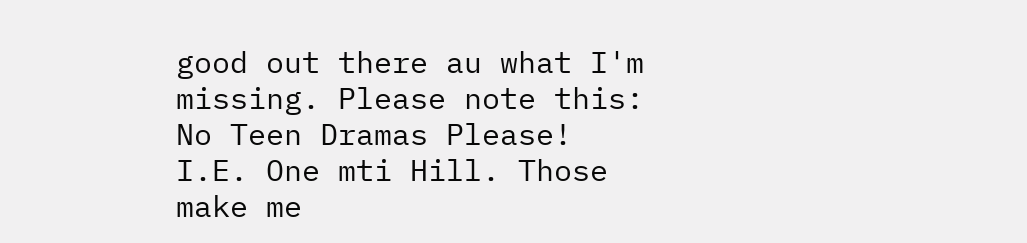good out there au what I'm missing. Please note this: No Teen Dramas Please! I.E. One mti Hill. Those make me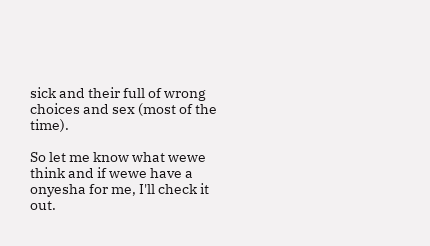sick and their full of wrong choices and sex (most of the time).

So let me know what wewe think and if wewe have a onyesha for me, I'll check it out.